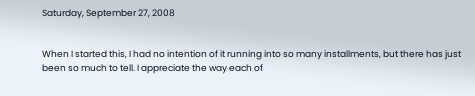Saturday, September 27, 2008


When I started this, I had no intention of it running into so many installments, but there has just been so much to tell. I appreciate the way each of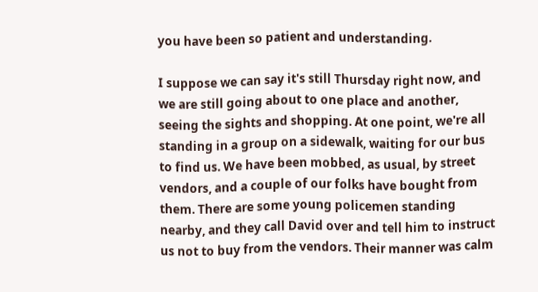you have been so patient and understanding.

I suppose we can say it's still Thursday right now, and we are still going about to one place and another, seeing the sights and shopping. At one point, we're all standing in a group on a sidewalk, waiting for our bus to find us. We have been mobbed, as usual, by street vendors, and a couple of our folks have bought from them. There are some young policemen standing nearby, and they call David over and tell him to instruct us not to buy from the vendors. Their manner was calm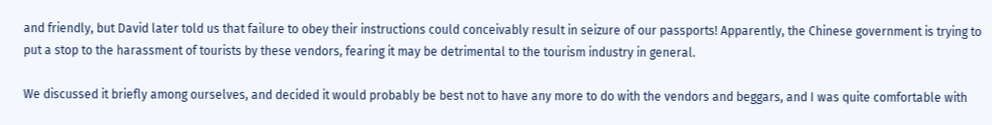and friendly, but David later told us that failure to obey their instructions could conceivably result in seizure of our passports! Apparently, the Chinese government is trying to put a stop to the harassment of tourists by these vendors, fearing it may be detrimental to the tourism industry in general.

We discussed it briefly among ourselves, and decided it would probably be best not to have any more to do with the vendors and beggars, and I was quite comfortable with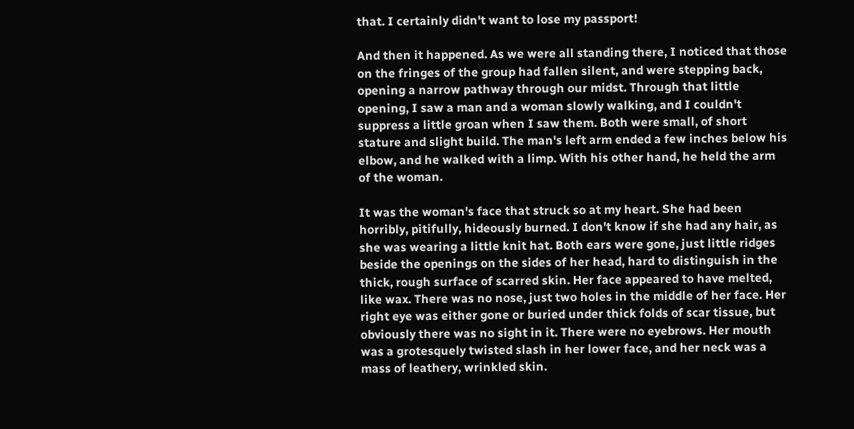that. I certainly didn't want to lose my passport!

And then it happened. As we were all standing there, I noticed that those on the fringes of the group had fallen silent, and were stepping back, opening a narrow pathway through our midst. Through that little opening, I saw a man and a woman slowly walking, and I couldn't suppress a little groan when I saw them. Both were small, of short stature and slight build. The man's left arm ended a few inches below his elbow, and he walked with a limp. With his other hand, he held the arm of the woman.

It was the woman's face that struck so at my heart. She had been horribly, pitifully, hideously burned. I don't know if she had any hair, as she was wearing a little knit hat. Both ears were gone, just little ridges beside the openings on the sides of her head, hard to distinguish in the thick, rough surface of scarred skin. Her face appeared to have melted, like wax. There was no nose, just two holes in the middle of her face. Her right eye was either gone or buried under thick folds of scar tissue, but obviously there was no sight in it. There were no eyebrows. Her mouth was a grotesquely twisted slash in her lower face, and her neck was a mass of leathery, wrinkled skin.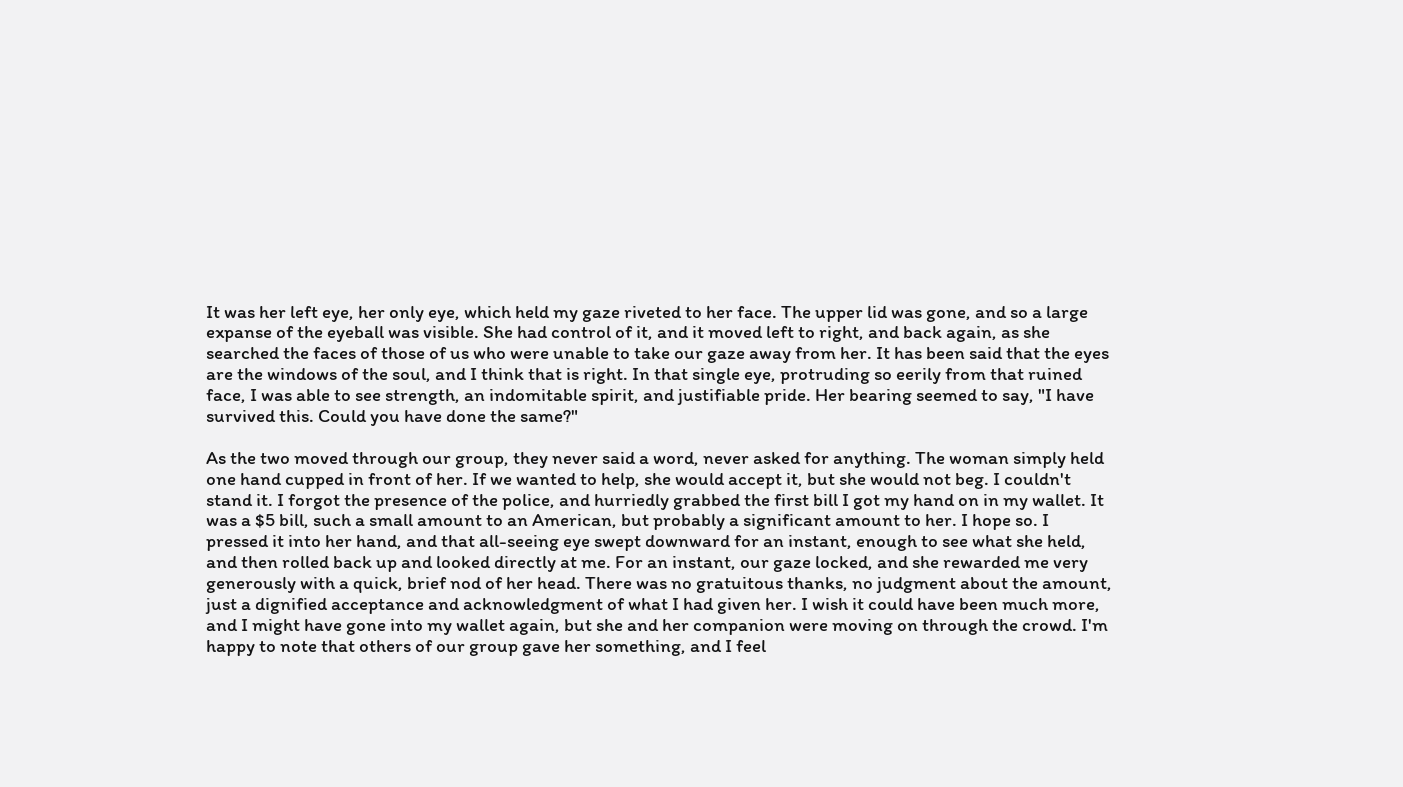It was her left eye, her only eye, which held my gaze riveted to her face. The upper lid was gone, and so a large expanse of the eyeball was visible. She had control of it, and it moved left to right, and back again, as she searched the faces of those of us who were unable to take our gaze away from her. It has been said that the eyes are the windows of the soul, and I think that is right. In that single eye, protruding so eerily from that ruined face, I was able to see strength, an indomitable spirit, and justifiable pride. Her bearing seemed to say, "I have survived this. Could you have done the same?"

As the two moved through our group, they never said a word, never asked for anything. The woman simply held one hand cupped in front of her. If we wanted to help, she would accept it, but she would not beg. I couldn't stand it. I forgot the presence of the police, and hurriedly grabbed the first bill I got my hand on in my wallet. It was a $5 bill, such a small amount to an American, but probably a significant amount to her. I hope so. I pressed it into her hand, and that all-seeing eye swept downward for an instant, enough to see what she held, and then rolled back up and looked directly at me. For an instant, our gaze locked, and she rewarded me very generously with a quick, brief nod of her head. There was no gratuitous thanks, no judgment about the amount, just a dignified acceptance and acknowledgment of what I had given her. I wish it could have been much more, and I might have gone into my wallet again, but she and her companion were moving on through the crowd. I'm happy to note that others of our group gave her something, and I feel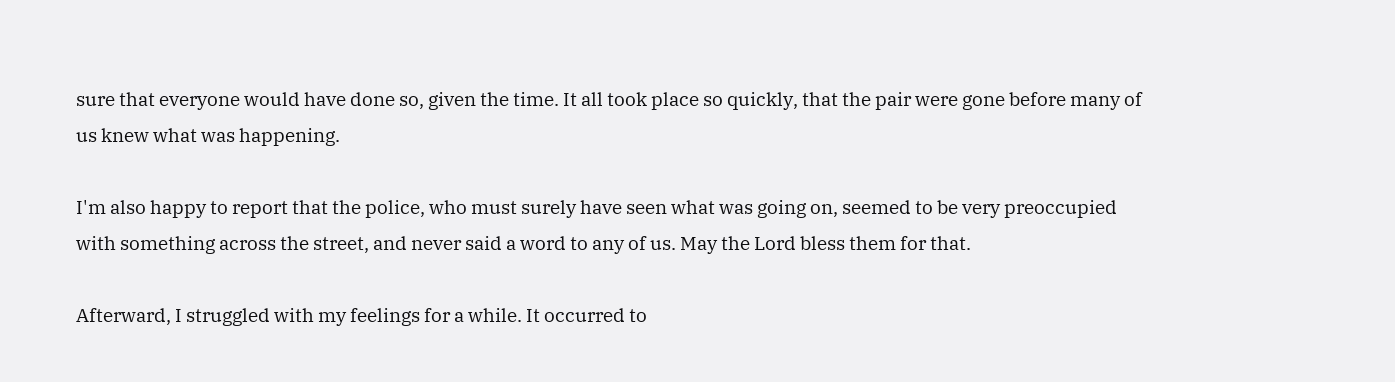sure that everyone would have done so, given the time. It all took place so quickly, that the pair were gone before many of us knew what was happening.

I'm also happy to report that the police, who must surely have seen what was going on, seemed to be very preoccupied with something across the street, and never said a word to any of us. May the Lord bless them for that.

Afterward, I struggled with my feelings for a while. It occurred to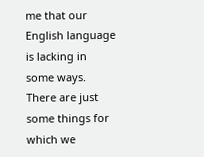me that our English language is lacking in some ways. There are just some things for which we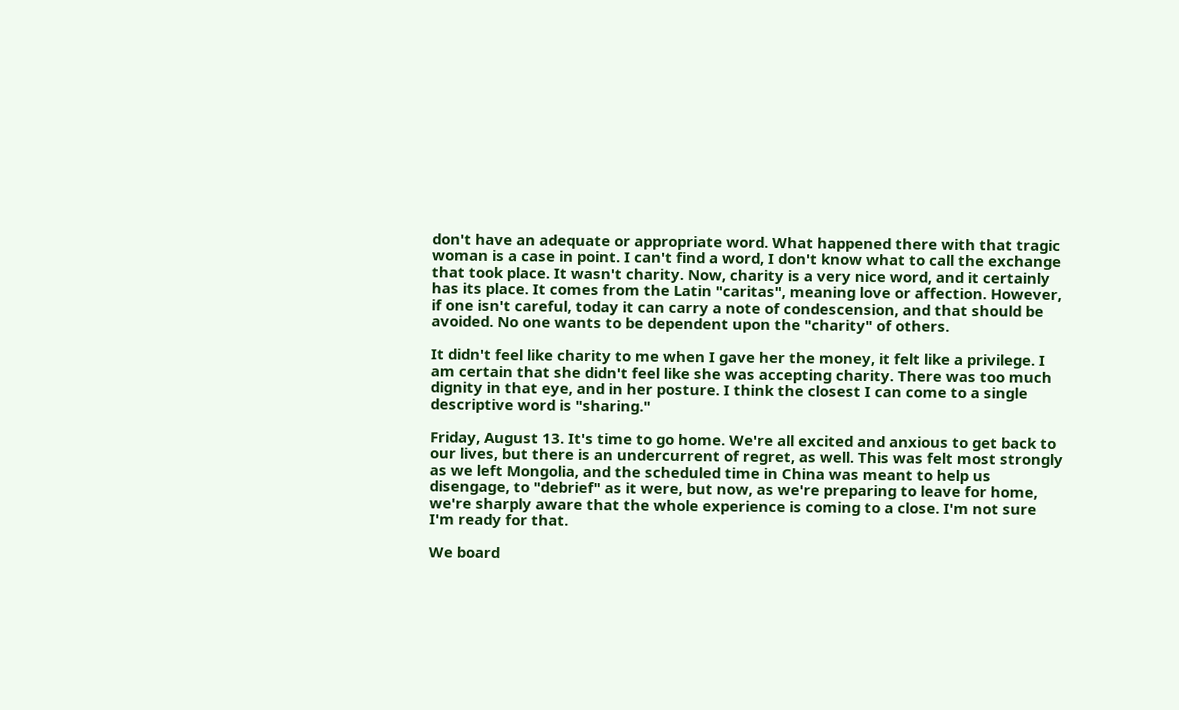don't have an adequate or appropriate word. What happened there with that tragic woman is a case in point. I can't find a word, I don't know what to call the exchange that took place. It wasn't charity. Now, charity is a very nice word, and it certainly has its place. It comes from the Latin "caritas", meaning love or affection. However, if one isn't careful, today it can carry a note of condescension, and that should be avoided. No one wants to be dependent upon the "charity" of others.

It didn't feel like charity to me when I gave her the money, it felt like a privilege. I am certain that she didn't feel like she was accepting charity. There was too much dignity in that eye, and in her posture. I think the closest I can come to a single descriptive word is "sharing."

Friday, August 13. It's time to go home. We're all excited and anxious to get back to our lives, but there is an undercurrent of regret, as well. This was felt most strongly as we left Mongolia, and the scheduled time in China was meant to help us disengage, to "debrief" as it were, but now, as we're preparing to leave for home, we're sharply aware that the whole experience is coming to a close. I'm not sure I'm ready for that.

We board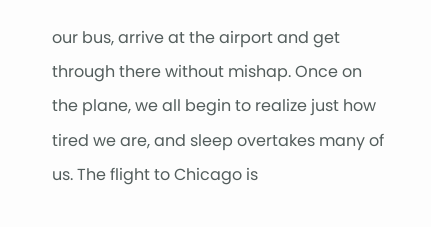our bus, arrive at the airport and get through there without mishap. Once on the plane, we all begin to realize just how tired we are, and sleep overtakes many of us. The flight to Chicago is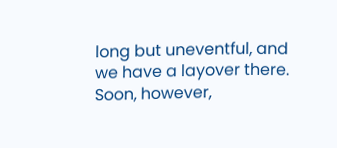long but uneventful, and we have a layover there. Soon, however,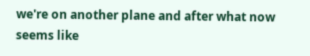we're on another plane and after what now seems like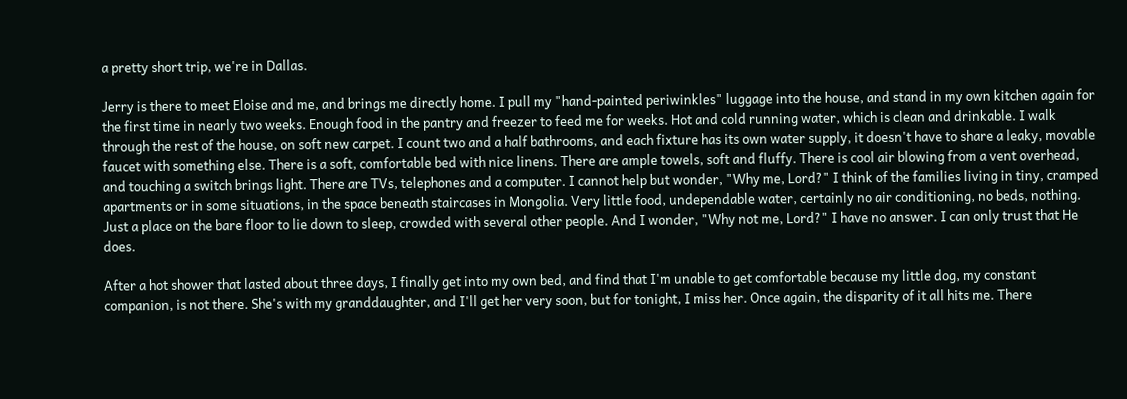a pretty short trip, we're in Dallas.

Jerry is there to meet Eloise and me, and brings me directly home. I pull my "hand-painted periwinkles" luggage into the house, and stand in my own kitchen again for the first time in nearly two weeks. Enough food in the pantry and freezer to feed me for weeks. Hot and cold running water, which is clean and drinkable. I walk through the rest of the house, on soft new carpet. I count two and a half bathrooms, and each fixture has its own water supply, it doesn't have to share a leaky, movable faucet with something else. There is a soft, comfortable bed with nice linens. There are ample towels, soft and fluffy. There is cool air blowing from a vent overhead, and touching a switch brings light. There are TVs, telephones and a computer. I cannot help but wonder, "Why me, Lord?" I think of the families living in tiny, cramped apartments or in some situations, in the space beneath staircases in Mongolia. Very little food, undependable water, certainly no air conditioning, no beds, nothing. Just a place on the bare floor to lie down to sleep, crowded with several other people. And I wonder, "Why not me, Lord?" I have no answer. I can only trust that He does.

After a hot shower that lasted about three days, I finally get into my own bed, and find that I'm unable to get comfortable because my little dog, my constant companion, is not there. She's with my granddaughter, and I'll get her very soon, but for tonight, I miss her. Once again, the disparity of it all hits me. There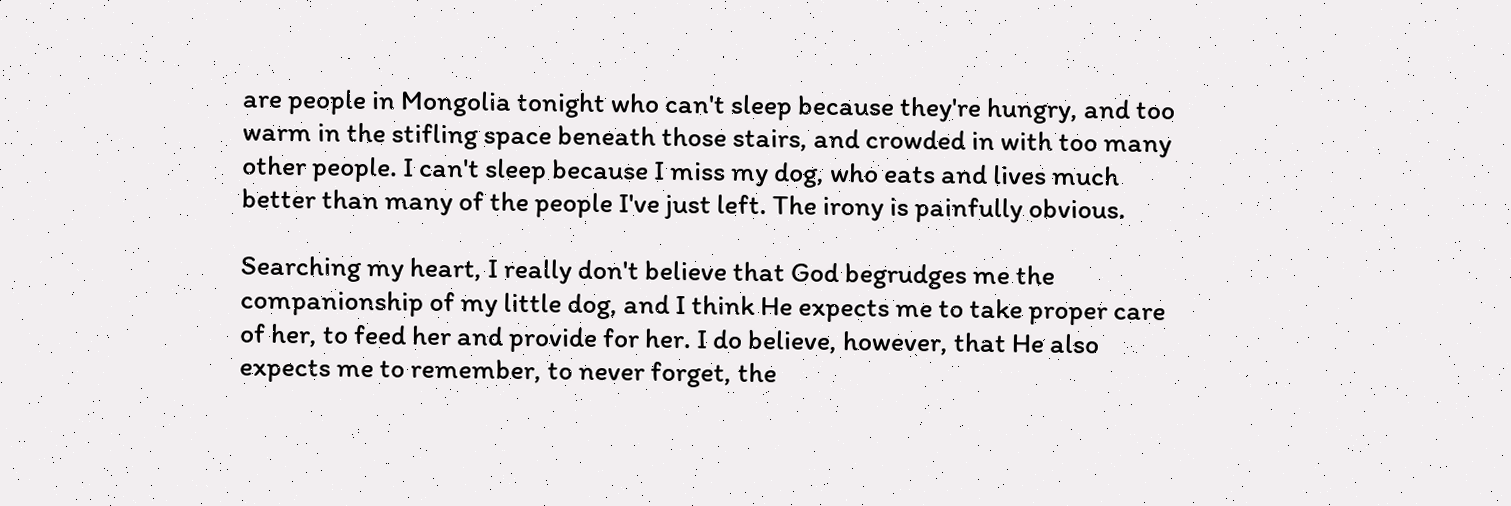are people in Mongolia tonight who can't sleep because they're hungry, and too warm in the stifling space beneath those stairs, and crowded in with too many other people. I can't sleep because I miss my dog, who eats and lives much better than many of the people I've just left. The irony is painfully obvious.

Searching my heart, I really don't believe that God begrudges me the companionship of my little dog, and I think He expects me to take proper care of her, to feed her and provide for her. I do believe, however, that He also expects me to remember, to never forget, the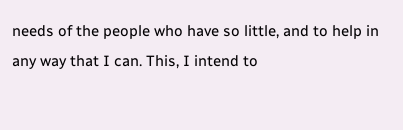needs of the people who have so little, and to help in any way that I can. This, I intend to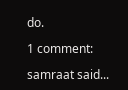do.

1 comment:

samraat said...